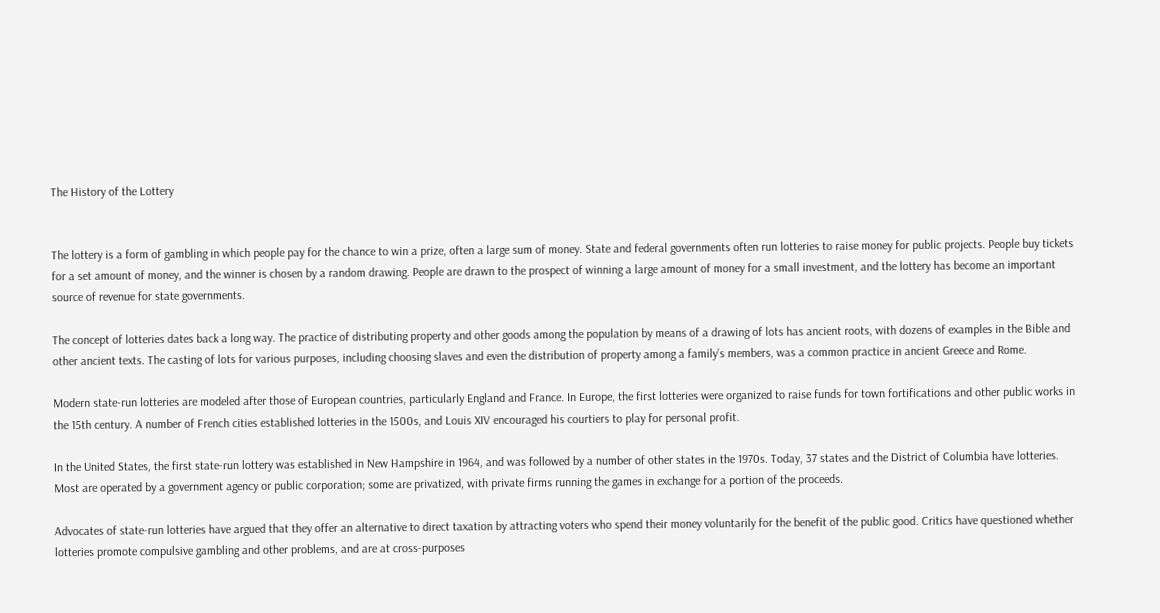The History of the Lottery


The lottery is a form of gambling in which people pay for the chance to win a prize, often a large sum of money. State and federal governments often run lotteries to raise money for public projects. People buy tickets for a set amount of money, and the winner is chosen by a random drawing. People are drawn to the prospect of winning a large amount of money for a small investment, and the lottery has become an important source of revenue for state governments.

The concept of lotteries dates back a long way. The practice of distributing property and other goods among the population by means of a drawing of lots has ancient roots, with dozens of examples in the Bible and other ancient texts. The casting of lots for various purposes, including choosing slaves and even the distribution of property among a family’s members, was a common practice in ancient Greece and Rome.

Modern state-run lotteries are modeled after those of European countries, particularly England and France. In Europe, the first lotteries were organized to raise funds for town fortifications and other public works in the 15th century. A number of French cities established lotteries in the 1500s, and Louis XIV encouraged his courtiers to play for personal profit.

In the United States, the first state-run lottery was established in New Hampshire in 1964, and was followed by a number of other states in the 1970s. Today, 37 states and the District of Columbia have lotteries. Most are operated by a government agency or public corporation; some are privatized, with private firms running the games in exchange for a portion of the proceeds.

Advocates of state-run lotteries have argued that they offer an alternative to direct taxation by attracting voters who spend their money voluntarily for the benefit of the public good. Critics have questioned whether lotteries promote compulsive gambling and other problems, and are at cross-purposes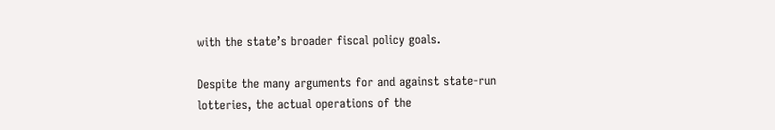with the state’s broader fiscal policy goals.

Despite the many arguments for and against state-run lotteries, the actual operations of the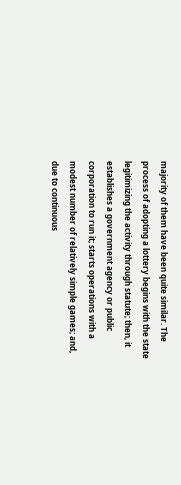majority of them have been quite similar. The process of adopting a lottery begins with the state legitimizing the activity through statute; then, it establishes a government agency or public corporation to run it; starts operations with a modest number of relatively simple games; and, due to continuous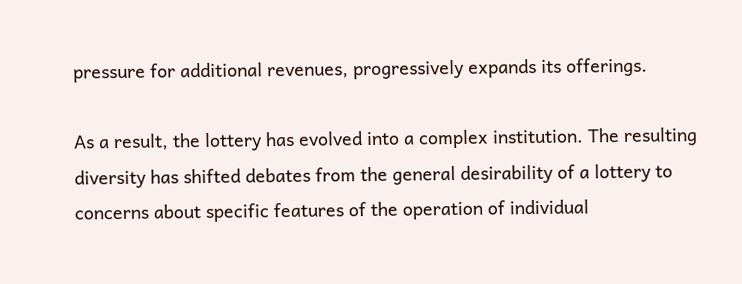pressure for additional revenues, progressively expands its offerings.

As a result, the lottery has evolved into a complex institution. The resulting diversity has shifted debates from the general desirability of a lottery to concerns about specific features of the operation of individual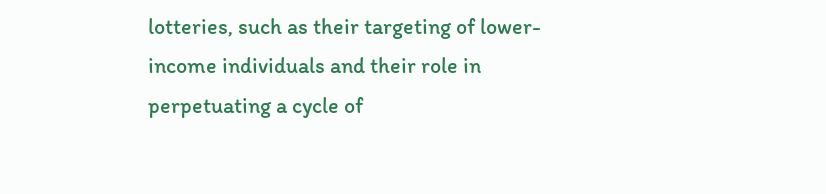lotteries, such as their targeting of lower-income individuals and their role in perpetuating a cycle of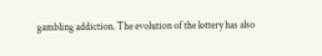gambling addiction. The evolution of the lottery has also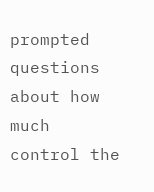prompted questions about how much control the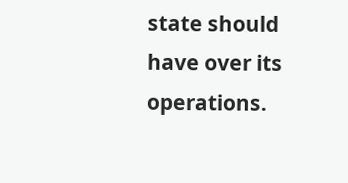state should have over its operations.